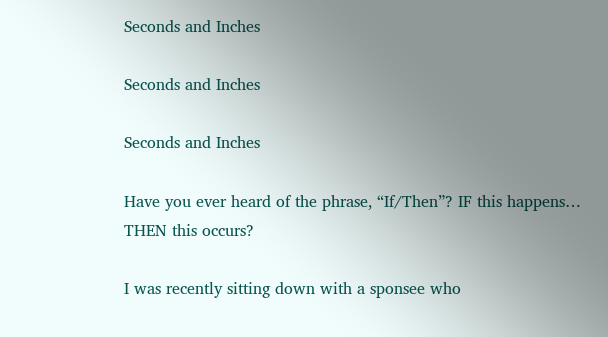Seconds and Inches

Seconds and Inches

Seconds and Inches

Have you ever heard of the phrase, “If/Then”? IF this happens… THEN this occurs?

I was recently sitting down with a sponsee who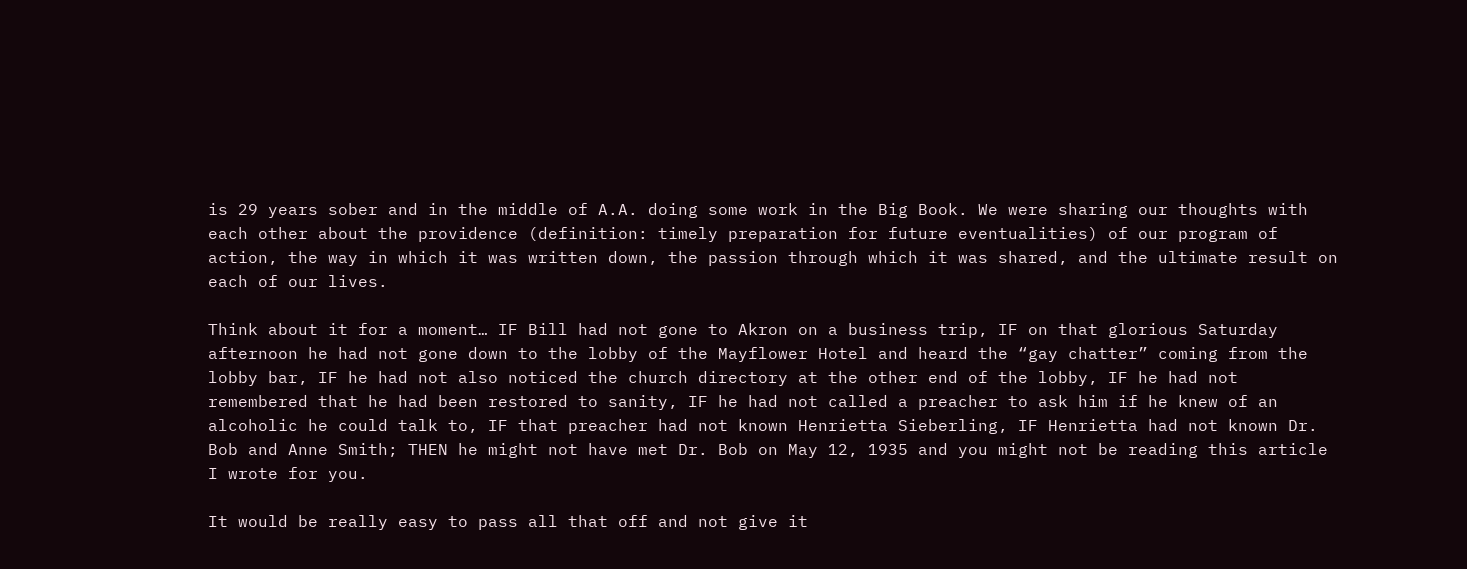is 29 years sober and in the middle of A.A. doing some work in the Big Book. We were sharing our thoughts with each other about the providence (definition: timely preparation for future eventualities) of our program of action, the way in which it was written down, the passion through which it was shared, and the ultimate result on each of our lives.

Think about it for a moment… IF Bill had not gone to Akron on a business trip, IF on that glorious Saturday afternoon he had not gone down to the lobby of the Mayflower Hotel and heard the “gay chatter” coming from the lobby bar, IF he had not also noticed the church directory at the other end of the lobby, IF he had not remembered that he had been restored to sanity, IF he had not called a preacher to ask him if he knew of an alcoholic he could talk to, IF that preacher had not known Henrietta Sieberling, IF Henrietta had not known Dr. Bob and Anne Smith; THEN he might not have met Dr. Bob on May 12, 1935 and you might not be reading this article I wrote for you.

It would be really easy to pass all that off and not give it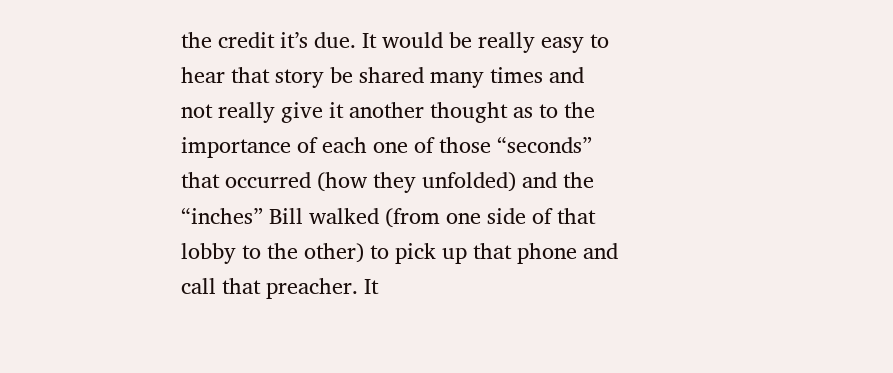the credit it’s due. It would be really easy to hear that story be shared many times and not really give it another thought as to the importance of each one of those “seconds” that occurred (how they unfolded) and the “inches” Bill walked (from one side of that lobby to the other) to pick up that phone and call that preacher. It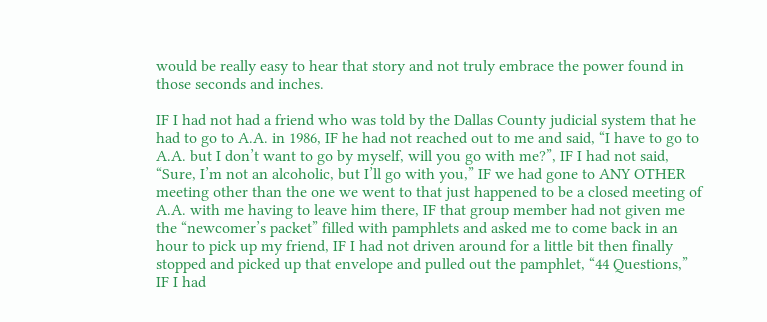would be really easy to hear that story and not truly embrace the power found in those seconds and inches.

IF I had not had a friend who was told by the Dallas County judicial system that he had to go to A.A. in 1986, IF he had not reached out to me and said, “I have to go to A.A. but I don’t want to go by myself, will you go with me?”, IF I had not said, “Sure, I’m not an alcoholic, but I’ll go with you,” IF we had gone to ANY OTHER meeting other than the one we went to that just happened to be a closed meeting of A.A. with me having to leave him there, IF that group member had not given me the “newcomer’s packet” filled with pamphlets and asked me to come back in an hour to pick up my friend, IF I had not driven around for a little bit then finally stopped and picked up that envelope and pulled out the pamphlet, “44 Questions,” IF I had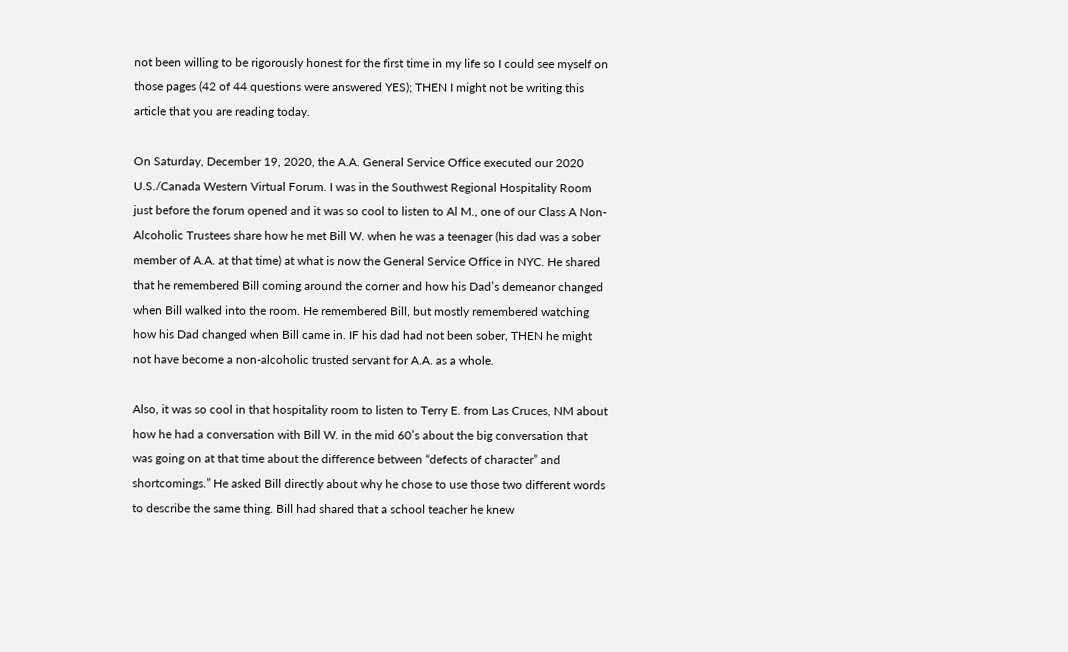not been willing to be rigorously honest for the first time in my life so I could see myself on those pages (42 of 44 questions were answered YES); THEN I might not be writing this article that you are reading today.

On Saturday, December 19, 2020, the A.A. General Service Office executed our 2020 U.S./Canada Western Virtual Forum. I was in the Southwest Regional Hospitality Room just before the forum opened and it was so cool to listen to Al M., one of our Class A Non-Alcoholic Trustees share how he met Bill W. when he was a teenager (his dad was a sober member of A.A. at that time) at what is now the General Service Office in NYC. He shared that he remembered Bill coming around the corner and how his Dad’s demeanor changed when Bill walked into the room. He remembered Bill, but mostly remembered watching how his Dad changed when Bill came in. IF his dad had not been sober, THEN he might not have become a non-alcoholic trusted servant for A.A. as a whole.

Also, it was so cool in that hospitality room to listen to Terry E. from Las Cruces, NM about how he had a conversation with Bill W. in the mid 60’s about the big conversation that was going on at that time about the difference between “defects of character” and shortcomings.” He asked Bill directly about why he chose to use those two different words to describe the same thing. Bill had shared that a school teacher he knew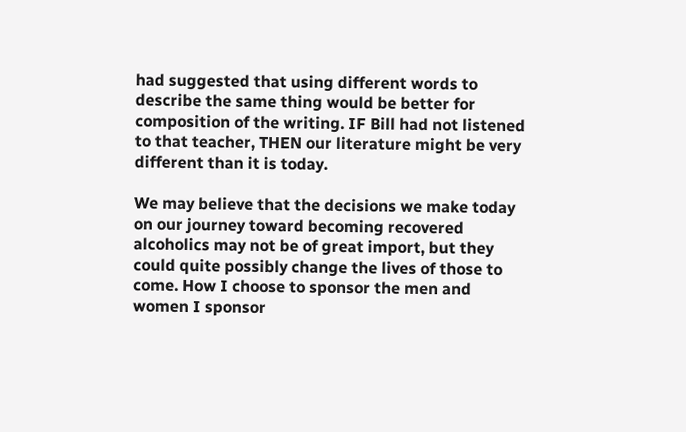had suggested that using different words to describe the same thing would be better for composition of the writing. IF Bill had not listened to that teacher, THEN our literature might be very different than it is today.

We may believe that the decisions we make today on our journey toward becoming recovered alcoholics may not be of great import, but they could quite possibly change the lives of those to come. How I choose to sponsor the men and women I sponsor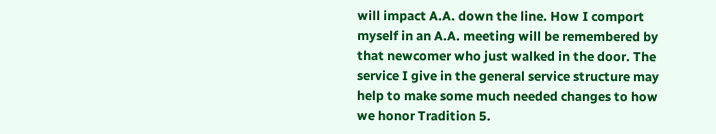will impact A.A. down the line. How I comport myself in an A.A. meeting will be remembered by that newcomer who just walked in the door. The service I give in the general service structure may help to make some much needed changes to how we honor Tradition 5.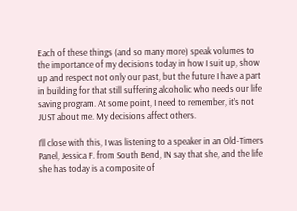Each of these things (and so many more) speak volumes to the importance of my decisions today in how I suit up, show up and respect not only our past, but the future I have a part in building for that still suffering alcoholic who needs our life saving program. At some point, I need to remember, it’s not JUST about me. My decisions affect others.

I’ll close with this, I was listening to a speaker in an Old-Timers Panel, Jessica F. from South Bend, IN say that she, and the life she has today is a composite of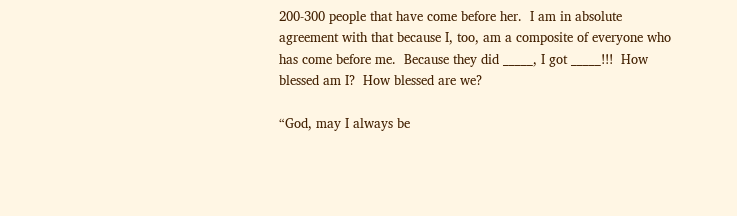200-300 people that have come before her.  I am in absolute agreement with that because I, too, am a composite of everyone who has come before me.  Because they did _____, I got _____!!!  How blessed am I?  How blessed are we?

“God, may I always be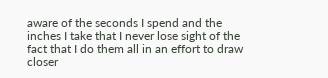aware of the seconds I spend and the inches I take that I never lose sight of the fact that I do them all in an effort to draw closer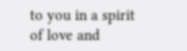to you in a spirit of love and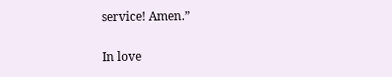service! Amen.”

In love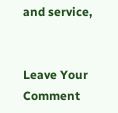and service,


Leave Your Comment